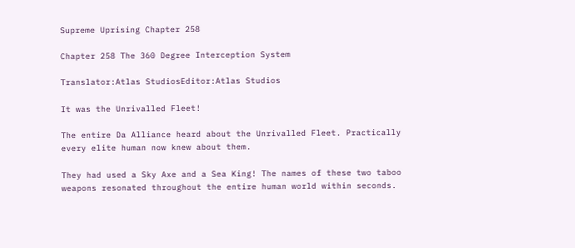Supreme Uprising Chapter 258

Chapter 258 The 360 Degree Interception System

Translator:Atlas StudiosEditor:Atlas Studios

It was the Unrivalled Fleet!

The entire Da Alliance heard about the Unrivalled Fleet. Practically every elite human now knew about them.

They had used a Sky Axe and a Sea King! The names of these two taboo weapons resonated throughout the entire human world within seconds.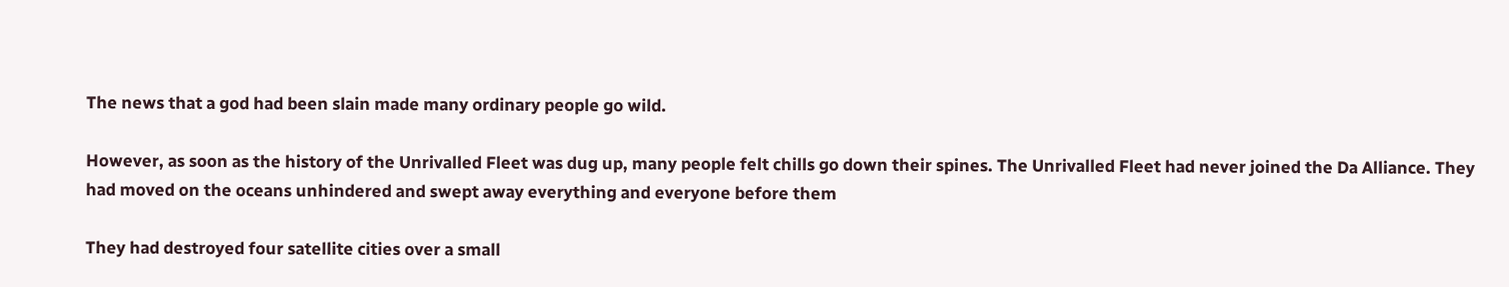The news that a god had been slain made many ordinary people go wild.

However, as soon as the history of the Unrivalled Fleet was dug up, many people felt chills go down their spines. The Unrivalled Fleet had never joined the Da Alliance. They had moved on the oceans unhindered and swept away everything and everyone before them

They had destroyed four satellite cities over a small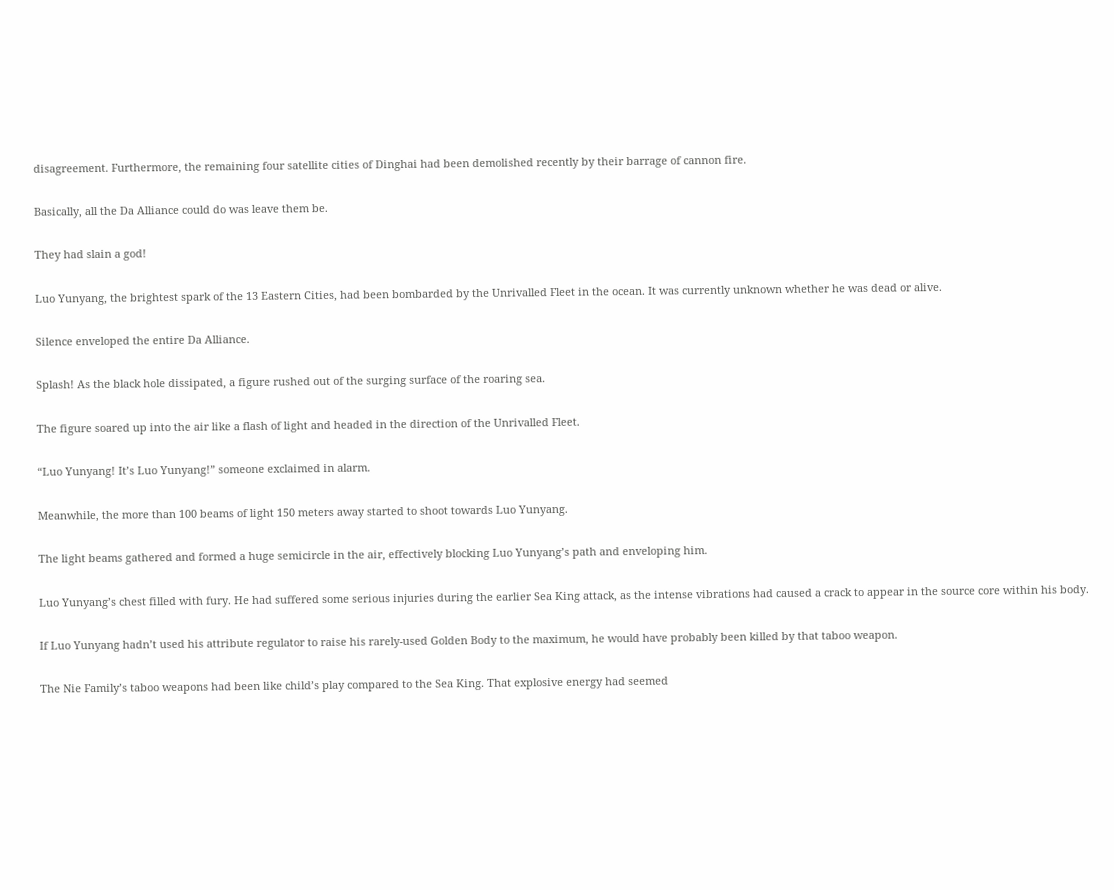disagreement. Furthermore, the remaining four satellite cities of Dinghai had been demolished recently by their barrage of cannon fire.

Basically, all the Da Alliance could do was leave them be.

They had slain a god!

Luo Yunyang, the brightest spark of the 13 Eastern Cities, had been bombarded by the Unrivalled Fleet in the ocean. It was currently unknown whether he was dead or alive.

Silence enveloped the entire Da Alliance.

Splash! As the black hole dissipated, a figure rushed out of the surging surface of the roaring sea.

The figure soared up into the air like a flash of light and headed in the direction of the Unrivalled Fleet.

“Luo Yunyang! It’s Luo Yunyang!” someone exclaimed in alarm.

Meanwhile, the more than 100 beams of light 150 meters away started to shoot towards Luo Yunyang.

The light beams gathered and formed a huge semicircle in the air, effectively blocking Luo Yunyang’s path and enveloping him.

Luo Yunyang’s chest filled with fury. He had suffered some serious injuries during the earlier Sea King attack, as the intense vibrations had caused a crack to appear in the source core within his body.

If Luo Yunyang hadn’t used his attribute regulator to raise his rarely-used Golden Body to the maximum, he would have probably been killed by that taboo weapon.

The Nie Family’s taboo weapons had been like child’s play compared to the Sea King. That explosive energy had seemed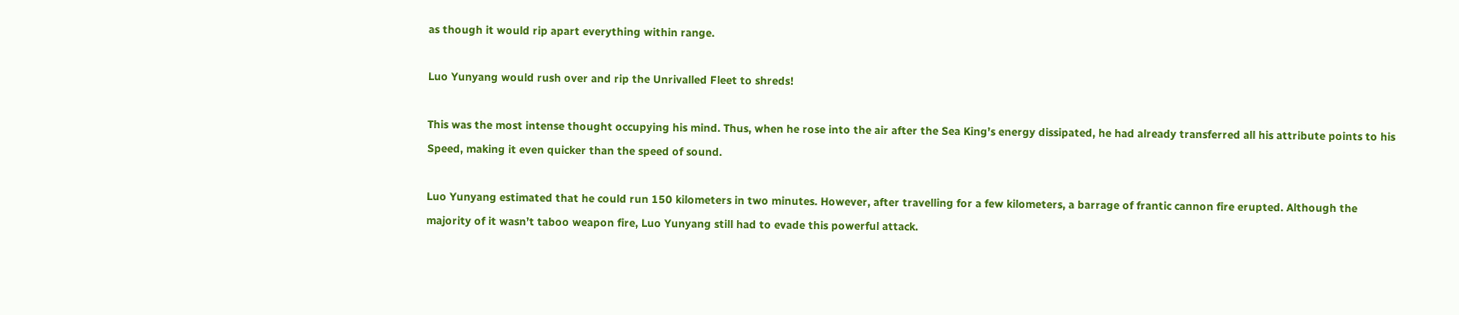as though it would rip apart everything within range.

Luo Yunyang would rush over and rip the Unrivalled Fleet to shreds!

This was the most intense thought occupying his mind. Thus, when he rose into the air after the Sea King’s energy dissipated, he had already transferred all his attribute points to his Speed, making it even quicker than the speed of sound.

Luo Yunyang estimated that he could run 150 kilometers in two minutes. However, after travelling for a few kilometers, a barrage of frantic cannon fire erupted. Although the majority of it wasn’t taboo weapon fire, Luo Yunyang still had to evade this powerful attack.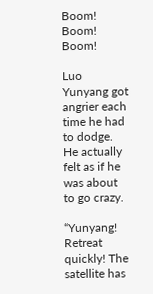Boom! Boom! Boom!

Luo Yunyang got angrier each time he had to dodge. He actually felt as if he was about to go crazy.

“Yunyang! Retreat quickly! The satellite has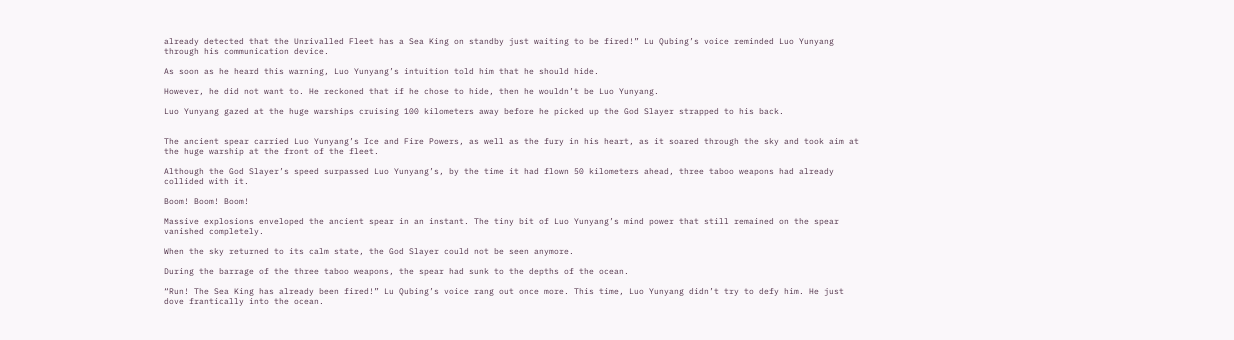already detected that the Unrivalled Fleet has a Sea King on standby just waiting to be fired!” Lu Qubing’s voice reminded Luo Yunyang through his communication device.

As soon as he heard this warning, Luo Yunyang’s intuition told him that he should hide.

However, he did not want to. He reckoned that if he chose to hide, then he wouldn’t be Luo Yunyang.

Luo Yunyang gazed at the huge warships cruising 100 kilometers away before he picked up the God Slayer strapped to his back.


The ancient spear carried Luo Yunyang’s Ice and Fire Powers, as well as the fury in his heart, as it soared through the sky and took aim at the huge warship at the front of the fleet.

Although the God Slayer’s speed surpassed Luo Yunyang’s, by the time it had flown 50 kilometers ahead, three taboo weapons had already collided with it.

Boom! Boom! Boom!

Massive explosions enveloped the ancient spear in an instant. The tiny bit of Luo Yunyang’s mind power that still remained on the spear vanished completely.

When the sky returned to its calm state, the God Slayer could not be seen anymore.

During the barrage of the three taboo weapons, the spear had sunk to the depths of the ocean.

“Run! The Sea King has already been fired!” Lu Qubing’s voice rang out once more. This time, Luo Yunyang didn’t try to defy him. He just dove frantically into the ocean.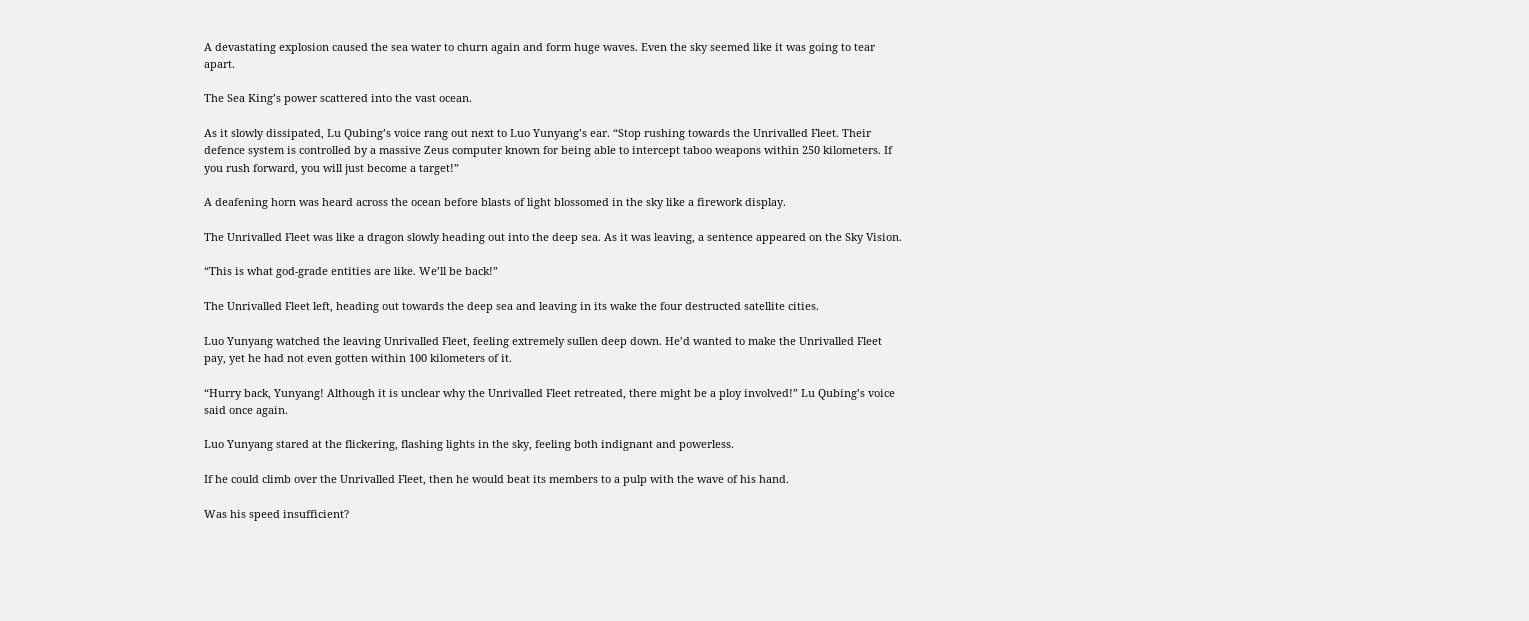A devastating explosion caused the sea water to churn again and form huge waves. Even the sky seemed like it was going to tear apart.

The Sea King’s power scattered into the vast ocean.

As it slowly dissipated, Lu Qubing’s voice rang out next to Luo Yunyang’s ear. “Stop rushing towards the Unrivalled Fleet. Their defence system is controlled by a massive Zeus computer known for being able to intercept taboo weapons within 250 kilometers. If you rush forward, you will just become a target!”

A deafening horn was heard across the ocean before blasts of light blossomed in the sky like a firework display.

The Unrivalled Fleet was like a dragon slowly heading out into the deep sea. As it was leaving, a sentence appeared on the Sky Vision.

“This is what god-grade entities are like. We’ll be back!”

The Unrivalled Fleet left, heading out towards the deep sea and leaving in its wake the four destructed satellite cities.

Luo Yunyang watched the leaving Unrivalled Fleet, feeling extremely sullen deep down. He’d wanted to make the Unrivalled Fleet pay, yet he had not even gotten within 100 kilometers of it.

“Hurry back, Yunyang! Although it is unclear why the Unrivalled Fleet retreated, there might be a ploy involved!” Lu Qubing’s voice said once again.

Luo Yunyang stared at the flickering, flashing lights in the sky, feeling both indignant and powerless.

If he could climb over the Unrivalled Fleet, then he would beat its members to a pulp with the wave of his hand.

Was his speed insufficient?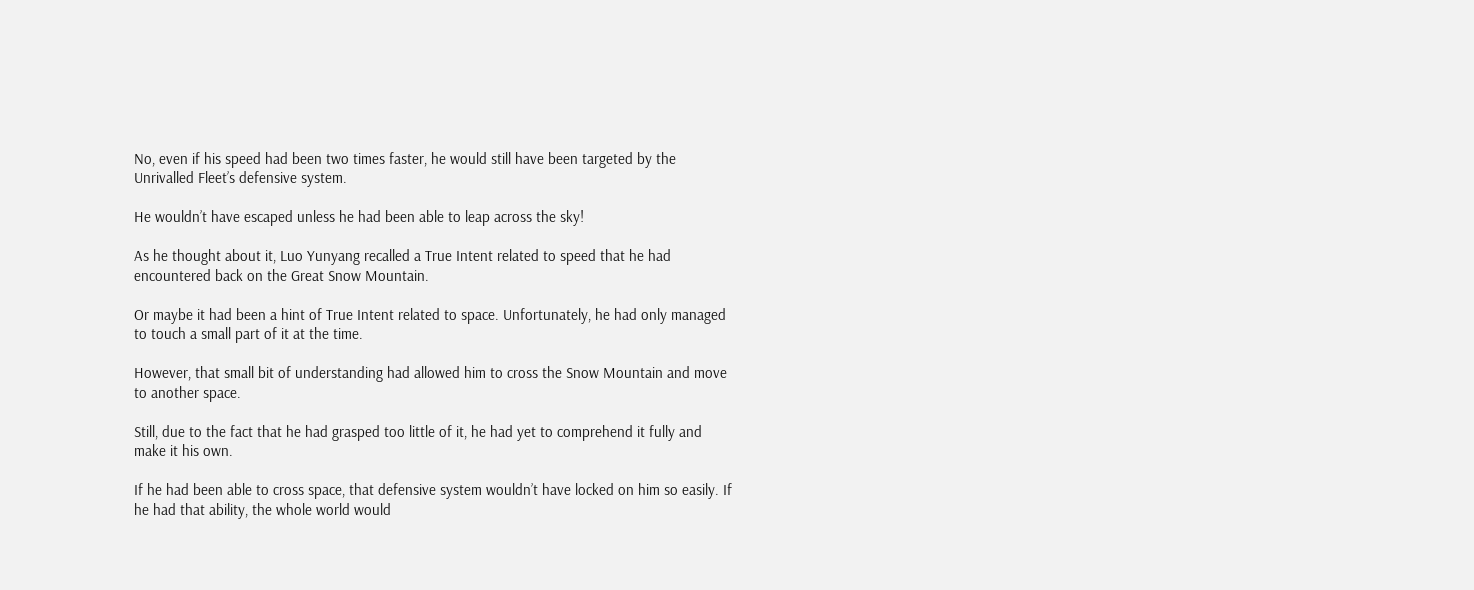No, even if his speed had been two times faster, he would still have been targeted by the Unrivalled Fleet’s defensive system.

He wouldn’t have escaped unless he had been able to leap across the sky!

As he thought about it, Luo Yunyang recalled a True Intent related to speed that he had encountered back on the Great Snow Mountain.

Or maybe it had been a hint of True Intent related to space. Unfortunately, he had only managed to touch a small part of it at the time.

However, that small bit of understanding had allowed him to cross the Snow Mountain and move to another space.

Still, due to the fact that he had grasped too little of it, he had yet to comprehend it fully and make it his own.

If he had been able to cross space, that defensive system wouldn’t have locked on him so easily. If he had that ability, the whole world would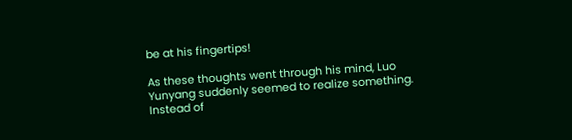be at his fingertips!

As these thoughts went through his mind, Luo Yunyang suddenly seemed to realize something. Instead of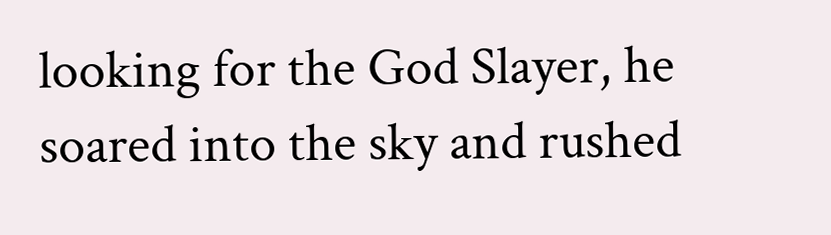looking for the God Slayer, he soared into the sky and rushed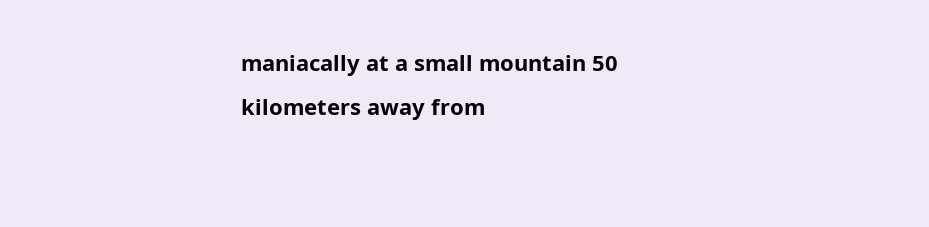maniacally at a small mountain 50 kilometers away from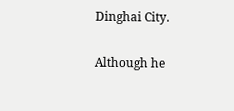Dinghai City.

Although he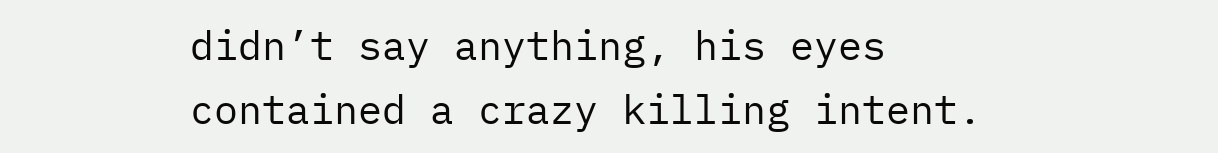didn’t say anything, his eyes contained a crazy killing intent.